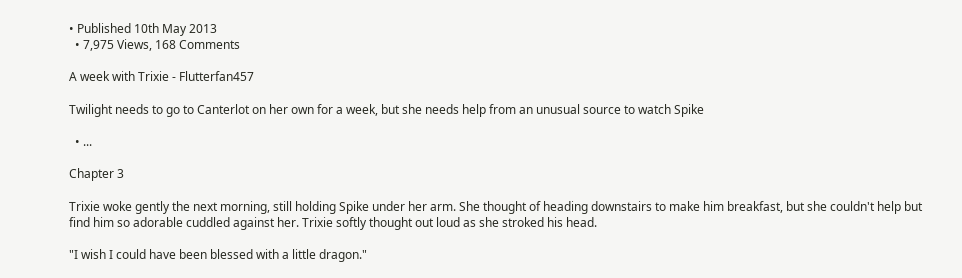• Published 10th May 2013
  • 7,975 Views, 168 Comments

A week with Trixie - Flutterfan457

Twilight needs to go to Canterlot on her own for a week, but she needs help from an unusual source to watch Spike

  • ...

Chapter 3

Trixie woke gently the next morning, still holding Spike under her arm. She thought of heading downstairs to make him breakfast, but she couldn't help but find him so adorable cuddled against her. Trixie softly thought out loud as she stroked his head.

"I wish I could have been blessed with a little dragon."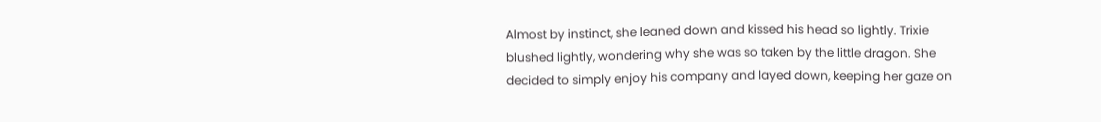Almost by instinct, she leaned down and kissed his head so lightly. Trixie blushed lightly, wondering why she was so taken by the little dragon. She decided to simply enjoy his company and layed down, keeping her gaze on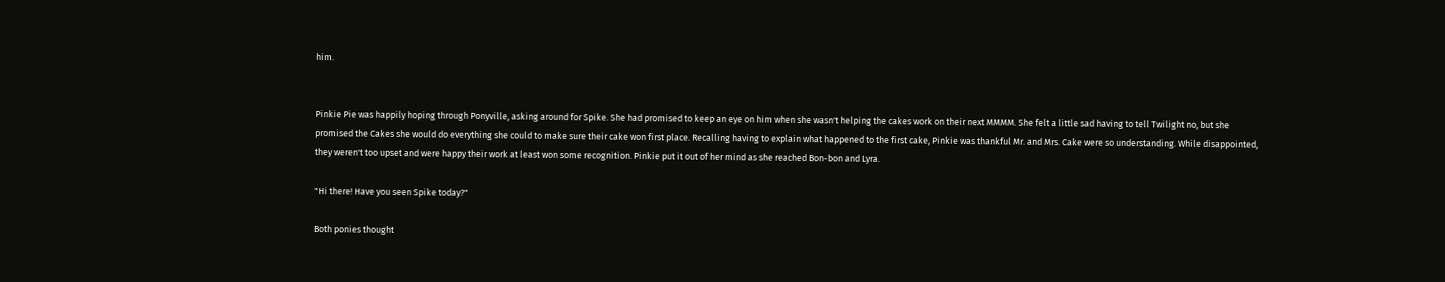him.


Pinkie Pie was happily hoping through Ponyville, asking around for Spike. She had promised to keep an eye on him when she wasn't helping the cakes work on their next MMMM. She felt a little sad having to tell Twilight no, but she promised the Cakes she would do everything she could to make sure their cake won first place. Recalling having to explain what happened to the first cake, Pinkie was thankful Mr. and Mrs. Cake were so understanding. While disappointed, they weren't too upset and were happy their work at least won some recognition. Pinkie put it out of her mind as she reached Bon-bon and Lyra.

"Hi there! Have you seen Spike today?"

Both ponies thought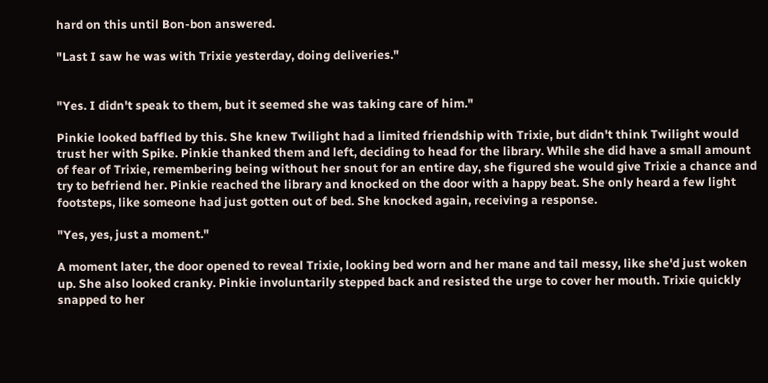hard on this until Bon-bon answered.

"Last I saw he was with Trixie yesterday, doing deliveries."


"Yes. I didn't speak to them, but it seemed she was taking care of him."

Pinkie looked baffled by this. She knew Twilight had a limited friendship with Trixie, but didn't think Twilight would trust her with Spike. Pinkie thanked them and left, deciding to head for the library. While she did have a small amount of fear of Trixie, remembering being without her snout for an entire day, she figured she would give Trixie a chance and try to befriend her. Pinkie reached the library and knocked on the door with a happy beat. She only heard a few light footsteps, like someone had just gotten out of bed. She knocked again, receiving a response.

"Yes, yes, just a moment."

A moment later, the door opened to reveal Trixie, looking bed worn and her mane and tail messy, like she'd just woken up. She also looked cranky. Pinkie involuntarily stepped back and resisted the urge to cover her mouth. Trixie quickly snapped to her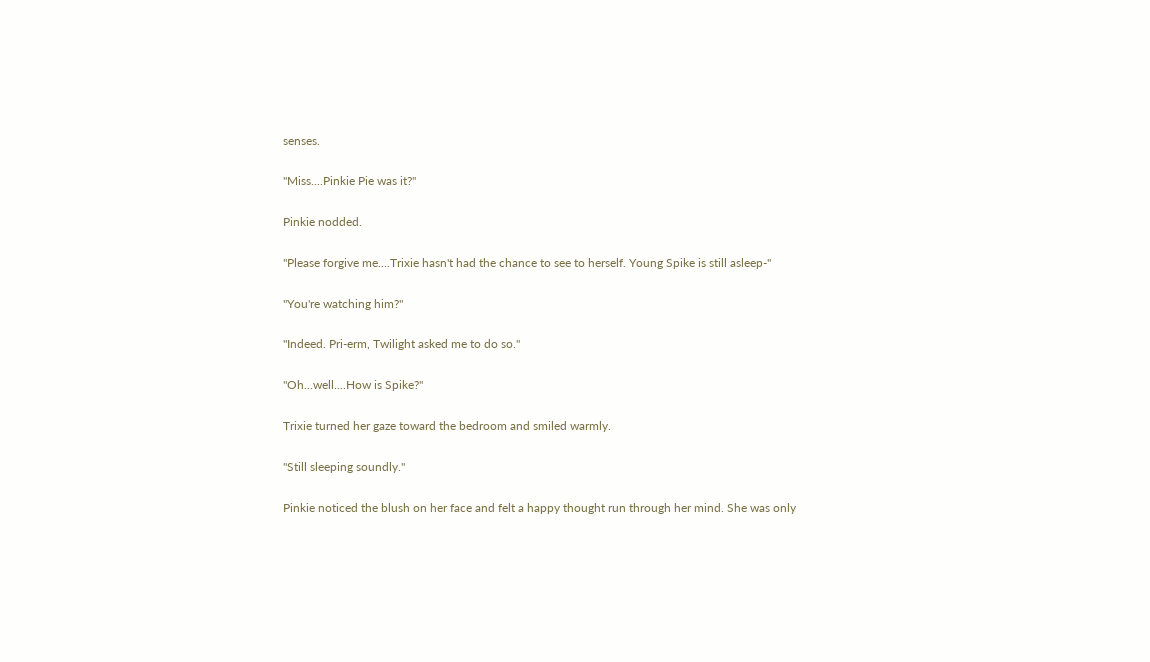senses.

"Miss....Pinkie Pie was it?"

Pinkie nodded.

"Please forgive me....Trixie hasn't had the chance to see to herself. Young Spike is still asleep-"

"You're watching him?"

"Indeed. Pri-erm, Twilight asked me to do so."

"Oh...well....How is Spike?"

Trixie turned her gaze toward the bedroom and smiled warmly.

"Still sleeping soundly."

Pinkie noticed the blush on her face and felt a happy thought run through her mind. She was only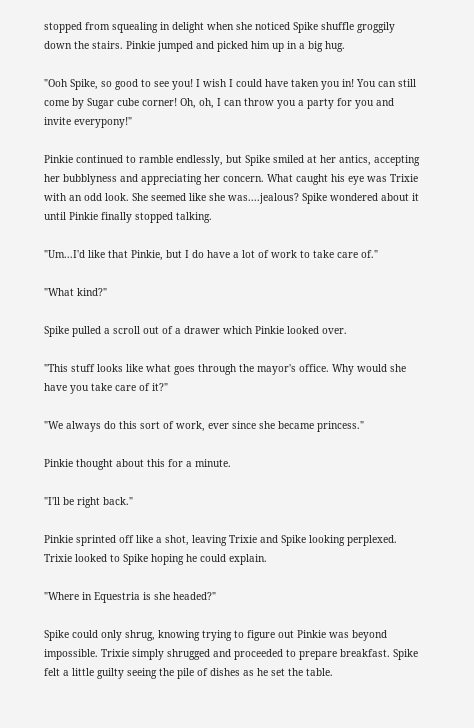stopped from squealing in delight when she noticed Spike shuffle groggily down the stairs. Pinkie jumped and picked him up in a big hug.

"Ooh Spike, so good to see you! I wish I could have taken you in! You can still come by Sugar cube corner! Oh, oh, I can throw you a party for you and invite everypony!"

Pinkie continued to ramble endlessly, but Spike smiled at her antics, accepting her bubblyness and appreciating her concern. What caught his eye was Trixie with an odd look. She seemed like she was....jealous? Spike wondered about it until Pinkie finally stopped talking.

"Um...I'd like that Pinkie, but I do have a lot of work to take care of."

"What kind?"

Spike pulled a scroll out of a drawer which Pinkie looked over.

"This stuff looks like what goes through the mayor's office. Why would she have you take care of it?"

"We always do this sort of work, ever since she became princess."

Pinkie thought about this for a minute.

"I'll be right back."

Pinkie sprinted off like a shot, leaving Trixie and Spike looking perplexed. Trixie looked to Spike hoping he could explain.

"Where in Equestria is she headed?"

Spike could only shrug, knowing trying to figure out Pinkie was beyond impossible. Trixie simply shrugged and proceeded to prepare breakfast. Spike felt a little guilty seeing the pile of dishes as he set the table.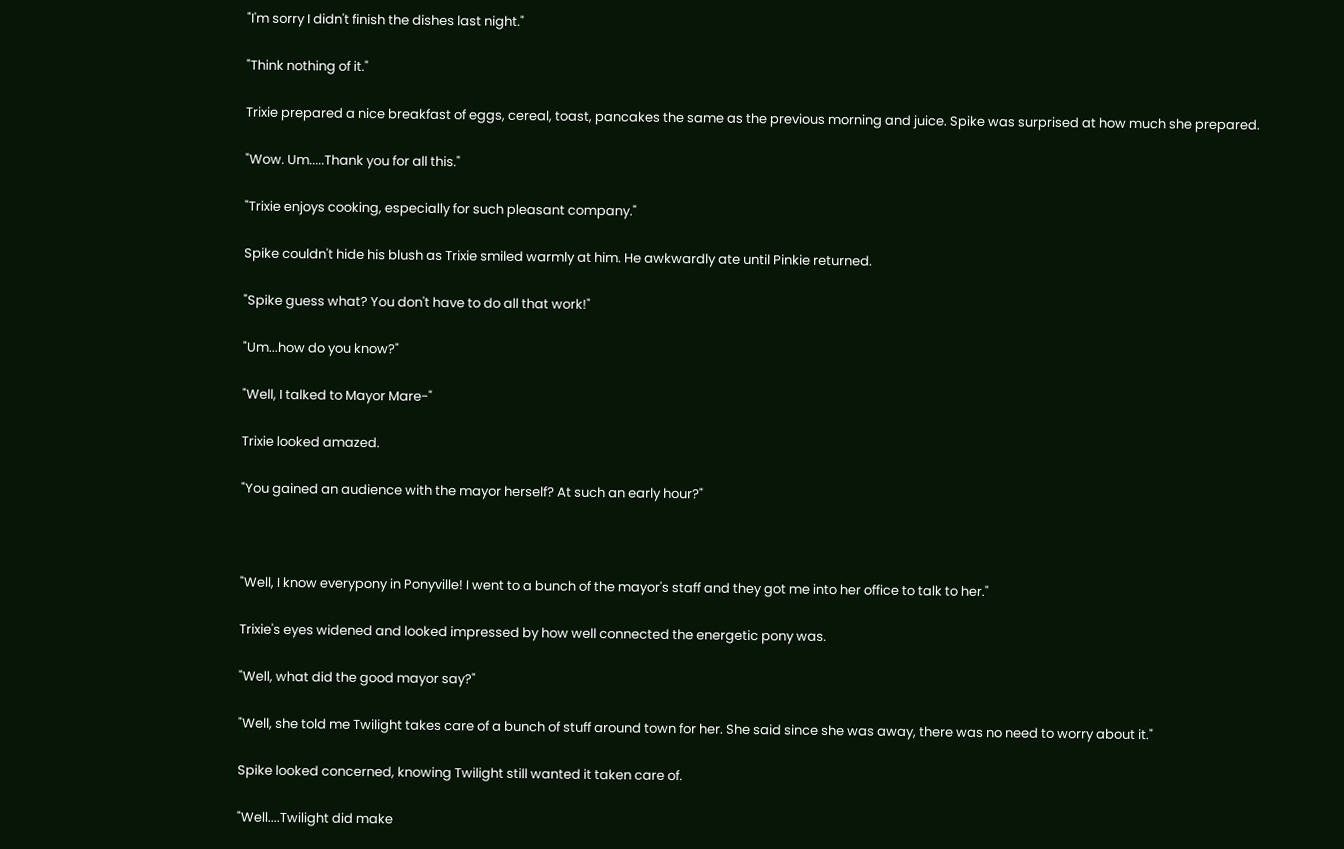"I'm sorry I didn't finish the dishes last night."

"Think nothing of it."

Trixie prepared a nice breakfast of eggs, cereal, toast, pancakes the same as the previous morning and juice. Spike was surprised at how much she prepared.

"Wow. Um.....Thank you for all this."

"Trixie enjoys cooking, especially for such pleasant company."

Spike couldn't hide his blush as Trixie smiled warmly at him. He awkwardly ate until Pinkie returned.

"Spike guess what? You don't have to do all that work!"

"Um...how do you know?"

"Well, I talked to Mayor Mare-"

Trixie looked amazed.

"You gained an audience with the mayor herself? At such an early hour?"



"Well, I know everypony in Ponyville! I went to a bunch of the mayor's staff and they got me into her office to talk to her."

Trixie's eyes widened and looked impressed by how well connected the energetic pony was.

"Well, what did the good mayor say?"

"Well, she told me Twilight takes care of a bunch of stuff around town for her. She said since she was away, there was no need to worry about it."

Spike looked concerned, knowing Twilight still wanted it taken care of.

"Well....Twilight did make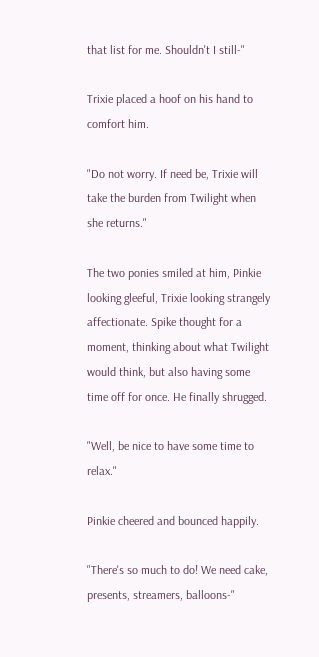that list for me. Shouldn't I still-"

Trixie placed a hoof on his hand to comfort him.

"Do not worry. If need be, Trixie will take the burden from Twilight when she returns."

The two ponies smiled at him, Pinkie looking gleeful, Trixie looking strangely affectionate. Spike thought for a moment, thinking about what Twilight would think, but also having some time off for once. He finally shrugged.

"Well, be nice to have some time to relax."

Pinkie cheered and bounced happily.

"There's so much to do! We need cake, presents, streamers, balloons-"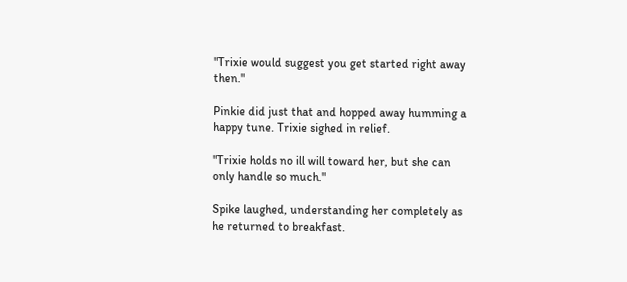"Trixie would suggest you get started right away then."

Pinkie did just that and hopped away humming a happy tune. Trixie sighed in relief.

"Trixie holds no ill will toward her, but she can only handle so much."

Spike laughed, understanding her completely as he returned to breakfast.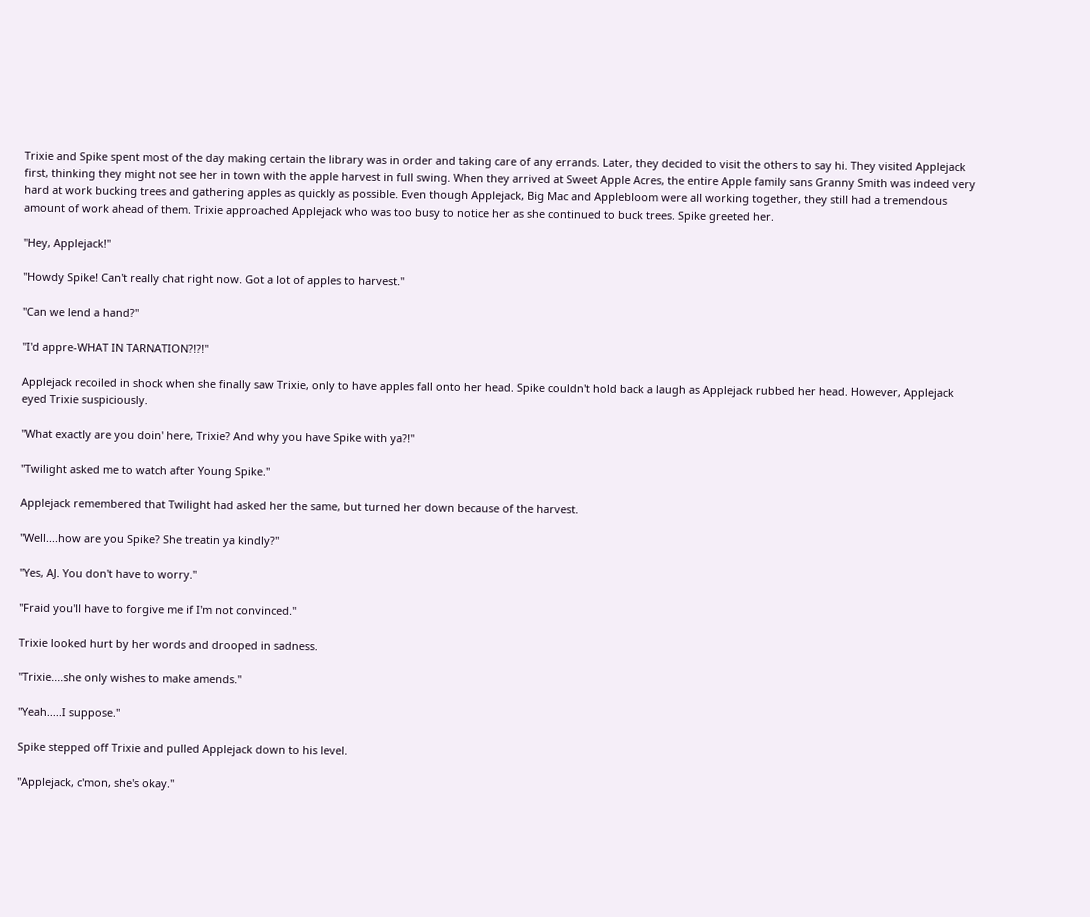Trixie and Spike spent most of the day making certain the library was in order and taking care of any errands. Later, they decided to visit the others to say hi. They visited Applejack first, thinking they might not see her in town with the apple harvest in full swing. When they arrived at Sweet Apple Acres, the entire Apple family sans Granny Smith was indeed very hard at work bucking trees and gathering apples as quickly as possible. Even though Applejack, Big Mac and Applebloom were all working together, they still had a tremendous amount of work ahead of them. Trixie approached Applejack who was too busy to notice her as she continued to buck trees. Spike greeted her.

"Hey, Applejack!"

"Howdy Spike! Can't really chat right now. Got a lot of apples to harvest."

"Can we lend a hand?"

"I'd appre-WHAT IN TARNATION?!?!"

Applejack recoiled in shock when she finally saw Trixie, only to have apples fall onto her head. Spike couldn't hold back a laugh as Applejack rubbed her head. However, Applejack eyed Trixie suspiciously.

"What exactly are you doin' here, Trixie? And why you have Spike with ya?!"

"Twilight asked me to watch after Young Spike."

Applejack remembered that Twilight had asked her the same, but turned her down because of the harvest.

"Well....how are you Spike? She treatin ya kindly?"

"Yes, AJ. You don't have to worry."

"Fraid you'll have to forgive me if I'm not convinced."

Trixie looked hurt by her words and drooped in sadness.

"Trixie....she only wishes to make amends."

"Yeah.....I suppose."

Spike stepped off Trixie and pulled Applejack down to his level.

"Applejack, c'mon, she's okay."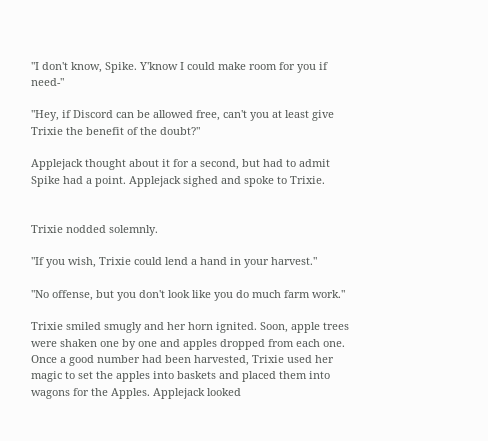"I don't know, Spike. Y'know I could make room for you if need-"

"Hey, if Discord can be allowed free, can't you at least give Trixie the benefit of the doubt?"

Applejack thought about it for a second, but had to admit Spike had a point. Applejack sighed and spoke to Trixie.


Trixie nodded solemnly.

"If you wish, Trixie could lend a hand in your harvest."

"No offense, but you don't look like you do much farm work."

Trixie smiled smugly and her horn ignited. Soon, apple trees were shaken one by one and apples dropped from each one. Once a good number had been harvested, Trixie used her magic to set the apples into baskets and placed them into wagons for the Apples. Applejack looked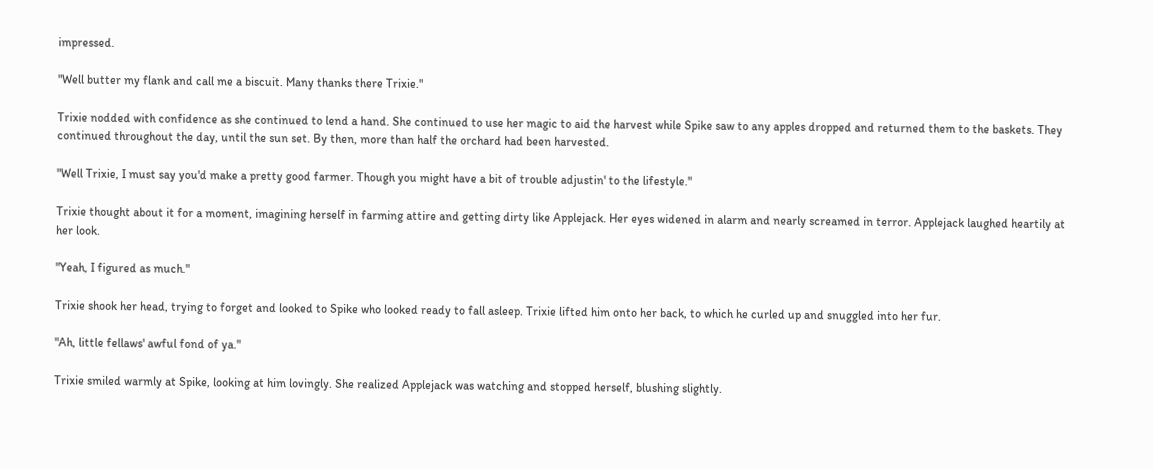impressed.

"Well butter my flank and call me a biscuit. Many thanks there Trixie."

Trixie nodded with confidence as she continued to lend a hand. She continued to use her magic to aid the harvest while Spike saw to any apples dropped and returned them to the baskets. They continued throughout the day, until the sun set. By then, more than half the orchard had been harvested.

"Well Trixie, I must say you'd make a pretty good farmer. Though you might have a bit of trouble adjustin' to the lifestyle."

Trixie thought about it for a moment, imagining herself in farming attire and getting dirty like Applejack. Her eyes widened in alarm and nearly screamed in terror. Applejack laughed heartily at her look.

"Yeah, I figured as much."

Trixie shook her head, trying to forget and looked to Spike who looked ready to fall asleep. Trixie lifted him onto her back, to which he curled up and snuggled into her fur.

"Ah, little fellaws' awful fond of ya."

Trixie smiled warmly at Spike, looking at him lovingly. She realized Applejack was watching and stopped herself, blushing slightly.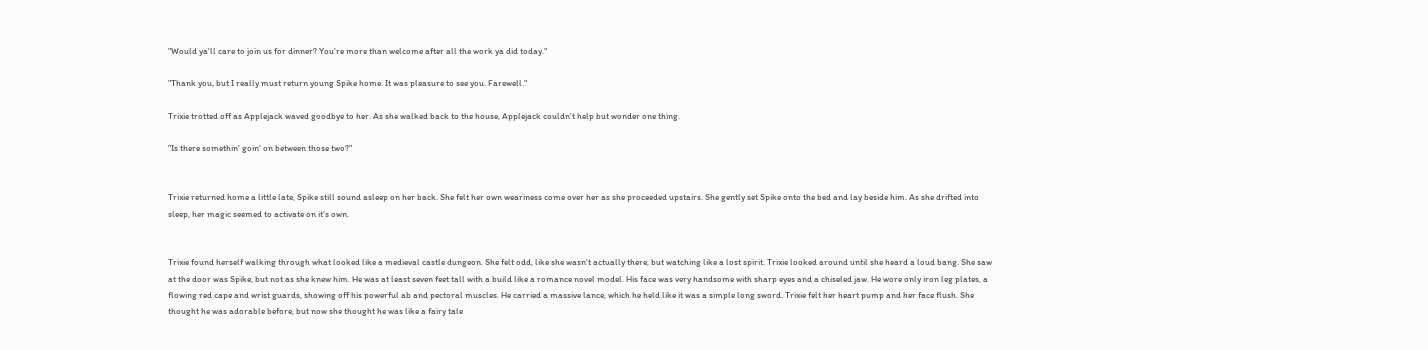"Would ya'll care to join us for dinner? You're more than welcome after all the work ya did today."

"Thank you, but I really must return young Spike home. It was pleasure to see you. Farewell."

Trixie trotted off as Applejack waved goodbye to her. As she walked back to the house, Applejack couldn't help but wonder one thing.

"Is there somethin' goin' on between those two?"


Trixie returned home a little late, Spike still sound asleep on her back. She felt her own weariness come over her as she proceeded upstairs. She gently set Spike onto the bed and lay beside him. As she drifted into sleep, her magic seemed to activate on it's own.


Trixie found herself walking through what looked like a medieval castle dungeon. She felt odd, like she wasn't actually there, but watching like a lost spirit. Trixie looked around until she heard a loud bang. She saw at the door was Spike, but not as she knew him. He was at least seven feet tall with a build like a romance novel model. His face was very handsome with sharp eyes and a chiseled jaw. He wore only iron leg plates, a flowing red cape and wrist guards, showing off his powerful ab and pectoral muscles. He carried a massive lance, which he held like it was a simple long sword. Trixie felt her heart pump and her face flush. She thought he was adorable before, but now she thought he was like a fairy tale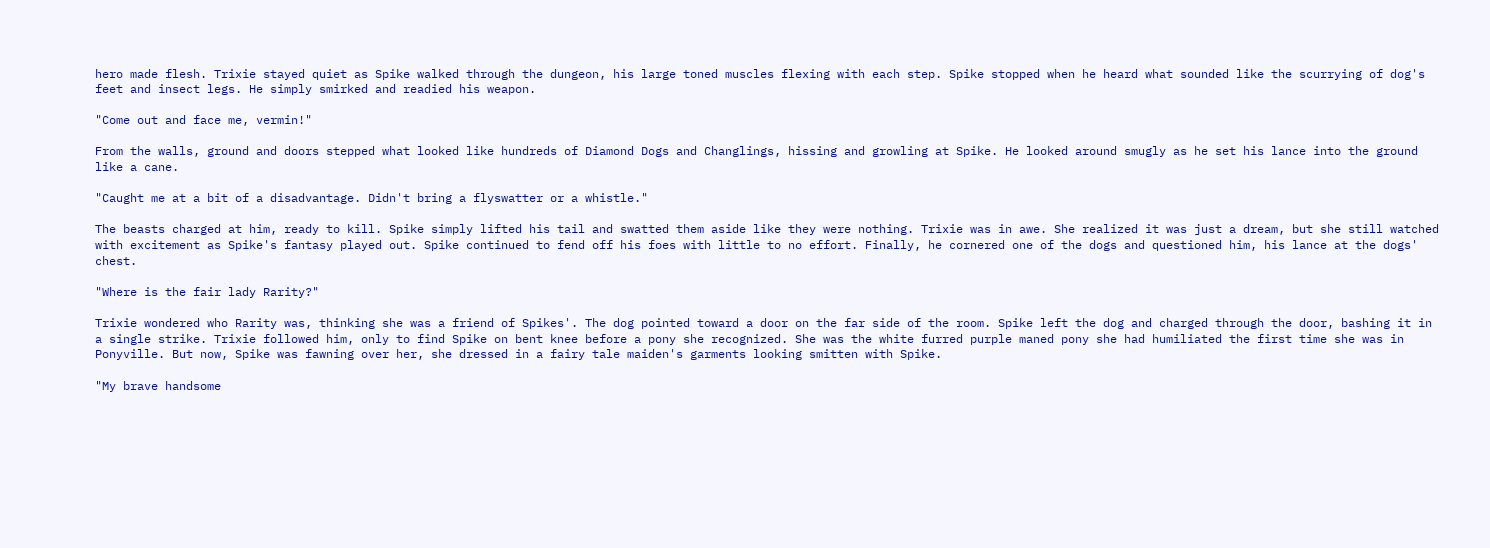hero made flesh. Trixie stayed quiet as Spike walked through the dungeon, his large toned muscles flexing with each step. Spike stopped when he heard what sounded like the scurrying of dog's feet and insect legs. He simply smirked and readied his weapon.

"Come out and face me, vermin!"

From the walls, ground and doors stepped what looked like hundreds of Diamond Dogs and Changlings, hissing and growling at Spike. He looked around smugly as he set his lance into the ground like a cane.

"Caught me at a bit of a disadvantage. Didn't bring a flyswatter or a whistle."

The beasts charged at him, ready to kill. Spike simply lifted his tail and swatted them aside like they were nothing. Trixie was in awe. She realized it was just a dream, but she still watched with excitement as Spike's fantasy played out. Spike continued to fend off his foes with little to no effort. Finally, he cornered one of the dogs and questioned him, his lance at the dogs' chest.

"Where is the fair lady Rarity?"

Trixie wondered who Rarity was, thinking she was a friend of Spikes'. The dog pointed toward a door on the far side of the room. Spike left the dog and charged through the door, bashing it in a single strike. Trixie followed him, only to find Spike on bent knee before a pony she recognized. She was the white furred purple maned pony she had humiliated the first time she was in Ponyville. But now, Spike was fawning over her, she dressed in a fairy tale maiden's garments looking smitten with Spike.

"My brave handsome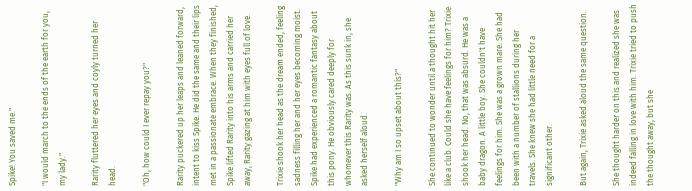Spike! You saved me."

"I would march to the ends of the earth for you, my lady."

Rarity fluttered her eyes and coyly turned her head.

"Oh, how could I ever repay you?"

Rarity puckered up her leaps and leaned forward, intent to kiss Spike. He did the same and their lips met in a passionate embrace. When they finished, Spike lifted Rarity into his arms and carried her away, Rarity gazing at him with eyes full of love.

Trixie shook her head as the dream ended, feeling sadness filling her and her eyes becoming moist. Spike had experienced a romantic fantasy about this pony. He obviously cared deeply for whomever this Rarity was. As this sunk in, she asked herself aloud.

"Why am I so upset about this?"

She continued to wonder until a thought hit her like a club. Could she have feelings for him? Trixie shook her head. No, that was absurd. He was a baby dragon. A little boy. She couldn't have feelings for him. She was a grown mare. She had been with a number of stallions during her travels. She knew she had little need for a significant other.

But again, Trixie asked aloud the same question.

She thought harder on this and realized she was indeed falling in love with him. Trixie tried to push the thought away, but she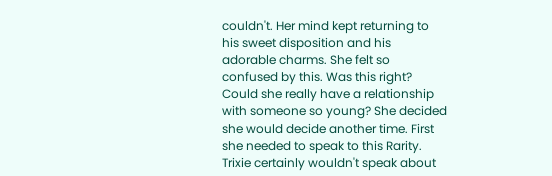couldn't. Her mind kept returning to his sweet disposition and his adorable charms. She felt so confused by this. Was this right? Could she really have a relationship with someone so young? She decided she would decide another time. First she needed to speak to this Rarity. Trixie certainly wouldn't speak about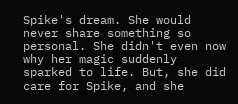Spike's dream. She would never share something so personal. She didn't even now why her magic suddenly sparked to life. But, she did care for Spike, and she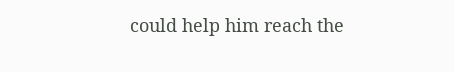could help him reach the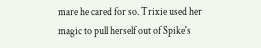mare he cared for so. Trixie used her magic to pull herself out of Spike's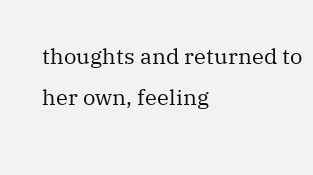thoughts and returned to her own, feeling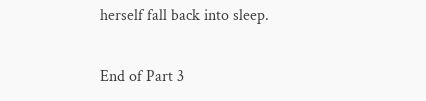herself fall back into sleep.

End of Part 3